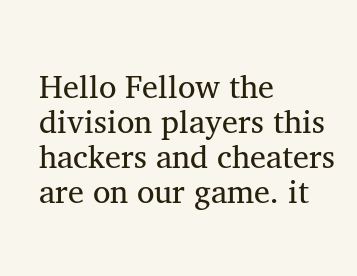Hello Fellow the division players this hackers and cheaters are on our game. it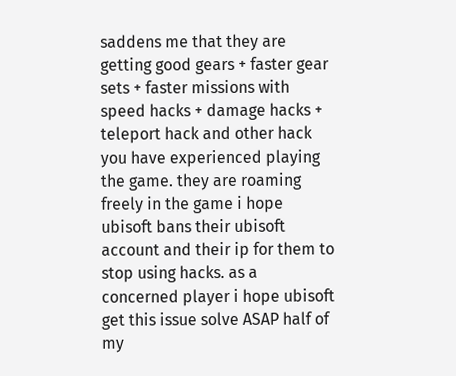saddens me that they are getting good gears + faster gear sets + faster missions with speed hacks + damage hacks + teleport hack and other hack you have experienced playing the game. they are roaming freely in the game i hope ubisoft bans their ubisoft account and their ip for them to stop using hacks. as a concerned player i hope ubisoft get this issue solve ASAP half of my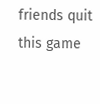friends quit this game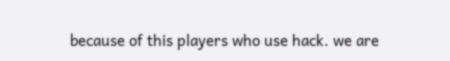because of this players who use hack. we are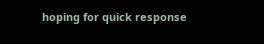hoping for quick response